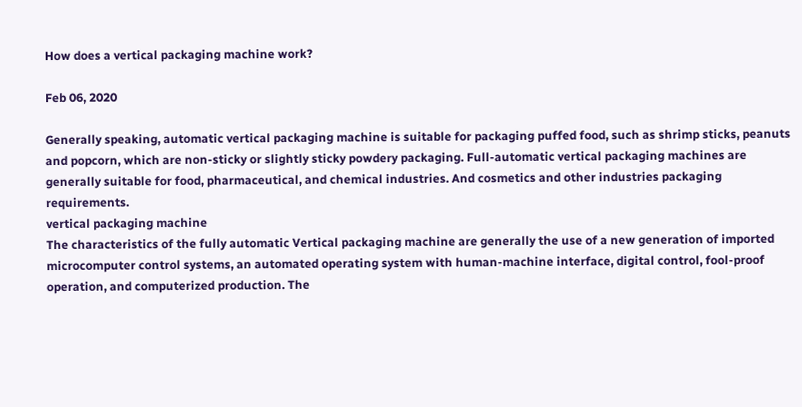How does a vertical packaging machine work?

Feb 06, 2020

Generally speaking, automatic vertical packaging machine is suitable for packaging puffed food, such as shrimp sticks, peanuts and popcorn, which are non-sticky or slightly sticky powdery packaging. Full-automatic vertical packaging machines are generally suitable for food, pharmaceutical, and chemical industries. And cosmetics and other industries packaging requirements.
vertical packaging machine
The characteristics of the fully automatic Vertical packaging machine are generally the use of a new generation of imported microcomputer control systems, an automated operating system with human-machine interface, digital control, fool-proof operation, and computerized production. The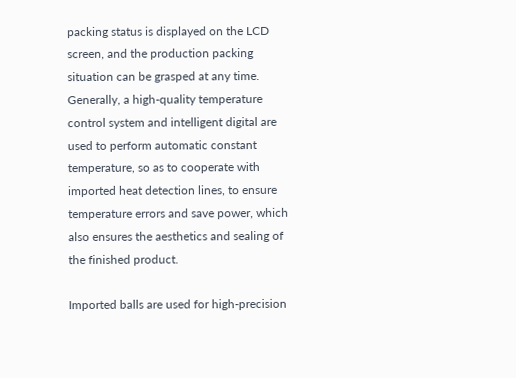packing status is displayed on the LCD screen, and the production packing situation can be grasped at any time.
Generally, a high-quality temperature control system and intelligent digital are used to perform automatic constant temperature, so as to cooperate with imported heat detection lines, to ensure temperature errors and save power, which also ensures the aesthetics and sealing of the finished product.

Imported balls are used for high-precision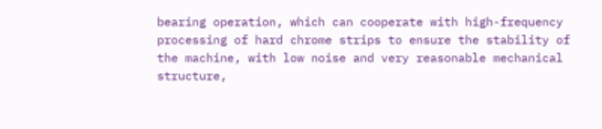bearing operation, which can cooperate with high-frequency processing of hard chrome strips to ensure the stability of the machine, with low noise and very reasonable mechanical structure,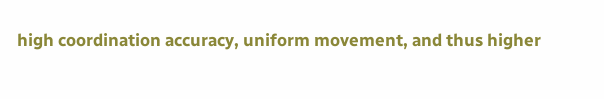high coordination accuracy, uniform movement, and thus higher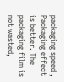packaging speed , Packaging effect is better. The packaging film is not wasted,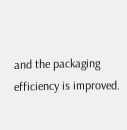and the packaging efficiency is improved.